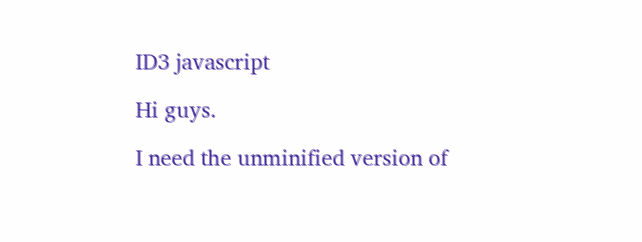ID3 javascript

Hi guys.

I need the unminified version of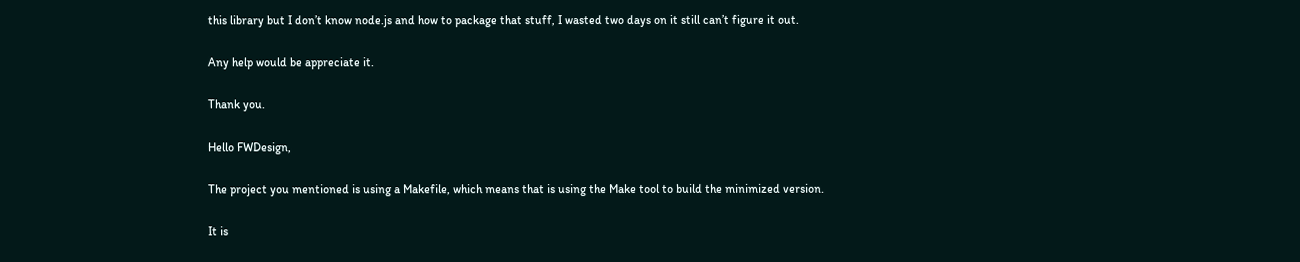this library but I don’t know node.js and how to package that stuff, I wasted two days on it still can’t figure it out.

Any help would be appreciate it.

Thank you.

Hello FWDesign,

The project you mentioned is using a Makefile, which means that is using the Make tool to build the minimized version.

It is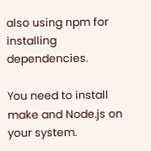also using npm for installing dependencies.

You need to install make and Node.js on your system.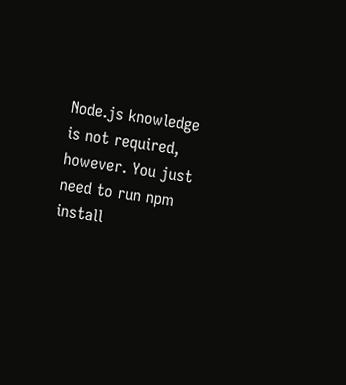Node.js knowledge is not required, however. You just need to run npm install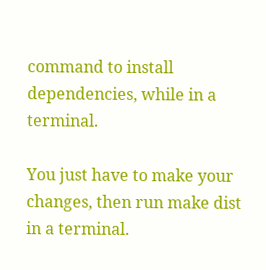command to install dependencies, while in a terminal.

You just have to make your changes, then run make dist in a terminal.